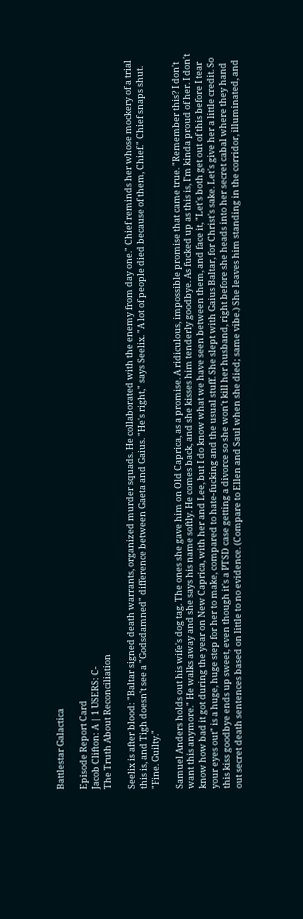Battlestar Galactica

Episode Report Card
Jacob Clifton: A | 1 USERS: C-
The Truth About Reconciliation

Seelix is after blood: "Baltar signed death warrants, organized murder squads. He collaborated with the enemy from day one." Chief reminds her whose mockery of a trial this is, and Tigh doesn't see a "Godsdamned" difference between Gaeta and Gaius. "He's right," says Seelix. "A lot of people died because of them, Chief." Chief snaps shut. "Fine. Guilty."

Samuel Anders holds out his wife's dog tag. The ones she gave him on Old Caprica, as a promise. A ridiculous, impossible promise that came true. "Remember this? I don't want this anymore." He walks away and she says his name softly. He comes back, and she kisses him tenderly goodbye. As fucked up as this is, I'm kinda proud of her. I don't know how bad it got during the year on New Caprica, with her and Lee, but I do know what we have seen between them, and face it, "Let's both get out of this before I tear your eyes out" is a huge, huge step for her to make, compared to hate-fucking and the usual stuff. She slept with Gaius Baltar, for Christ's sake. Let's give her a little credit. So this kiss goodbye ends up sweet, even though it's a PTSD case getting a divorce so she won't kill her husband, right before she heads into her secret cabal where they hand out secret death sentences based on little to no evidence. (Compare to Ellen and Saul when she died; same vibe.) She leaves him standing in the corridor, illuminated, and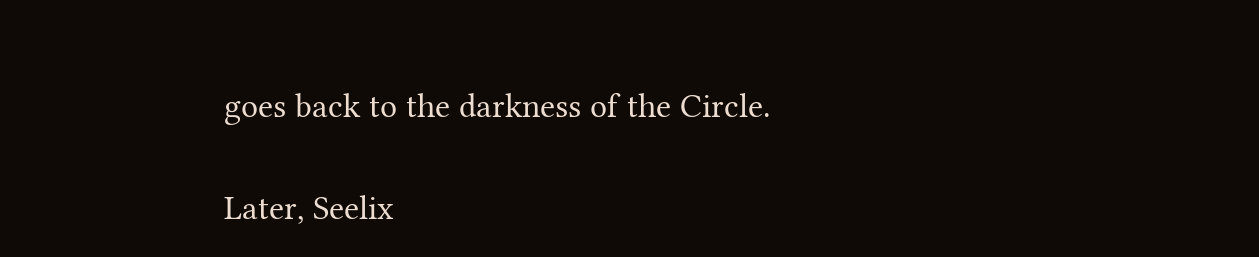goes back to the darkness of the Circle.

Later, Seelix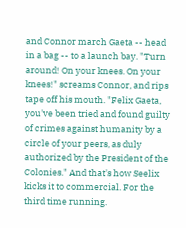and Connor march Gaeta -- head in a bag -- to a launch bay. "Turn around! On your knees. On your knees!" screams Connor, and rips tape off his mouth. "Felix Gaeta, you've been tried and found guilty of crimes against humanity by a circle of your peers, as duly authorized by the President of the Colonies." And that's how Seelix kicks it to commercial. For the third time running.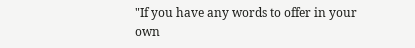"If you have any words to offer in your own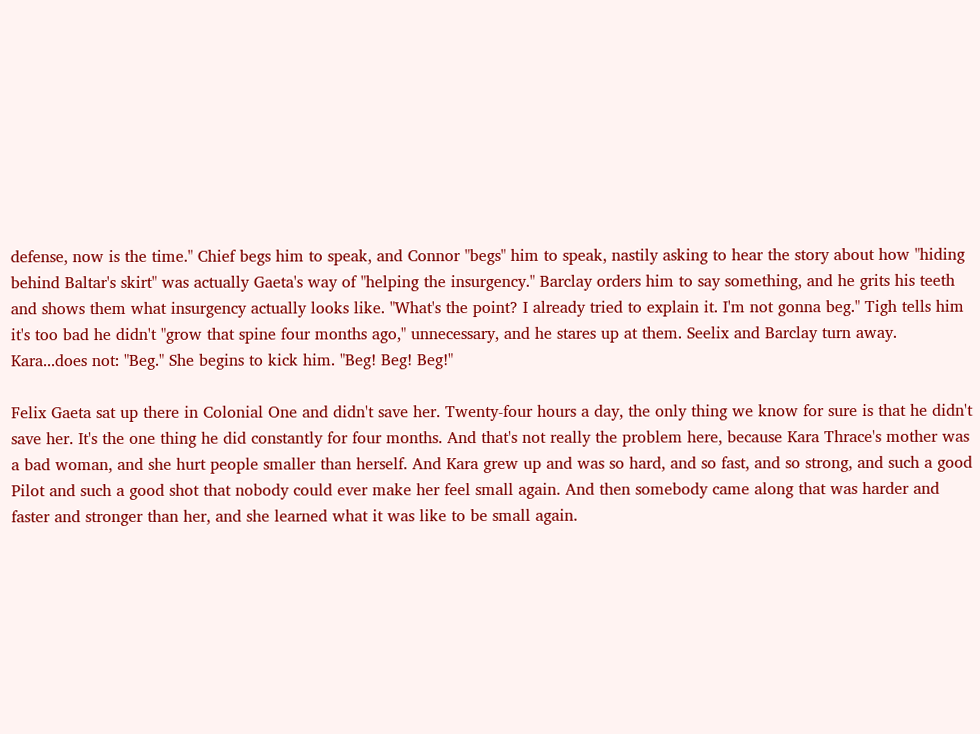defense, now is the time." Chief begs him to speak, and Connor "begs" him to speak, nastily asking to hear the story about how "hiding behind Baltar's skirt" was actually Gaeta's way of "helping the insurgency." Barclay orders him to say something, and he grits his teeth and shows them what insurgency actually looks like. "What's the point? I already tried to explain it. I'm not gonna beg." Tigh tells him it's too bad he didn't "grow that spine four months ago," unnecessary, and he stares up at them. Seelix and Barclay turn away. Kara...does not: "Beg." She begins to kick him. "Beg! Beg! Beg!"

Felix Gaeta sat up there in Colonial One and didn't save her. Twenty-four hours a day, the only thing we know for sure is that he didn't save her. It's the one thing he did constantly for four months. And that's not really the problem here, because Kara Thrace's mother was a bad woman, and she hurt people smaller than herself. And Kara grew up and was so hard, and so fast, and so strong, and such a good Pilot and such a good shot that nobody could ever make her feel small again. And then somebody came along that was harder and faster and stronger than her, and she learned what it was like to be small again.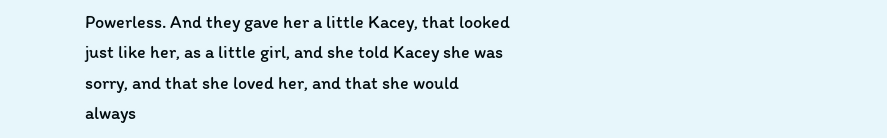Powerless. And they gave her a little Kacey, that looked just like her, as a little girl, and she told Kacey she was sorry, and that she loved her, and that she would always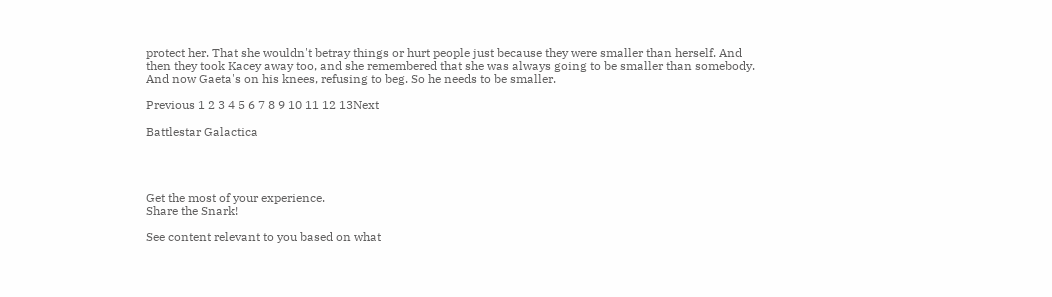protect her. That she wouldn't betray things or hurt people just because they were smaller than herself. And then they took Kacey away too, and she remembered that she was always going to be smaller than somebody. And now Gaeta's on his knees, refusing to beg. So he needs to be smaller.

Previous 1 2 3 4 5 6 7 8 9 10 11 12 13Next

Battlestar Galactica




Get the most of your experience.
Share the Snark!

See content relevant to you based on what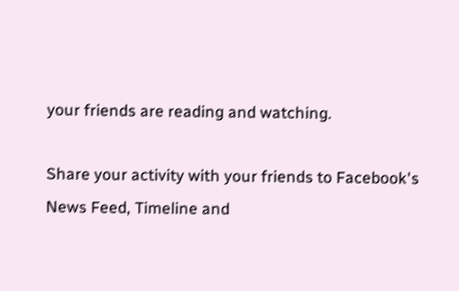your friends are reading and watching.

Share your activity with your friends to Facebook's News Feed, Timeline and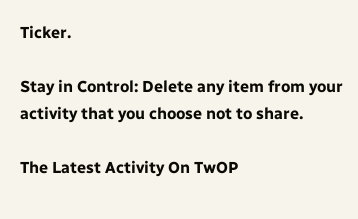Ticker.

Stay in Control: Delete any item from your activity that you choose not to share.

The Latest Activity On TwOP